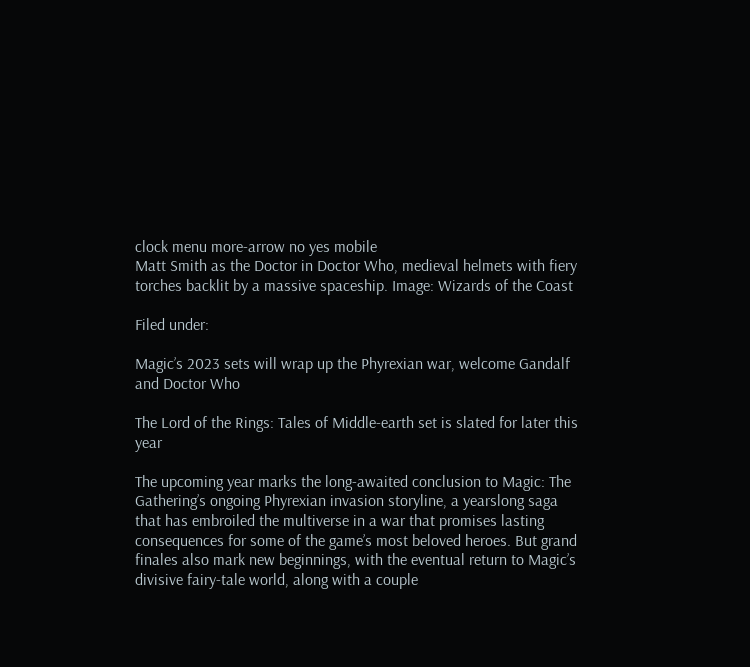clock menu more-arrow no yes mobile
Matt Smith as the Doctor in Doctor Who, medieval helmets with fiery torches backlit by a massive spaceship. Image: Wizards of the Coast

Filed under:

Magic’s 2023 sets will wrap up the Phyrexian war, welcome Gandalf and Doctor Who

The Lord of the Rings: Tales of Middle-earth set is slated for later this year

The upcoming year marks the long-awaited conclusion to Magic: The Gathering’s ongoing Phyrexian invasion storyline, a yearslong saga that has embroiled the multiverse in a war that promises lasting consequences for some of the game’s most beloved heroes. But grand finales also mark new beginnings, with the eventual return to Magic’s divisive fairy-tale world, along with a couple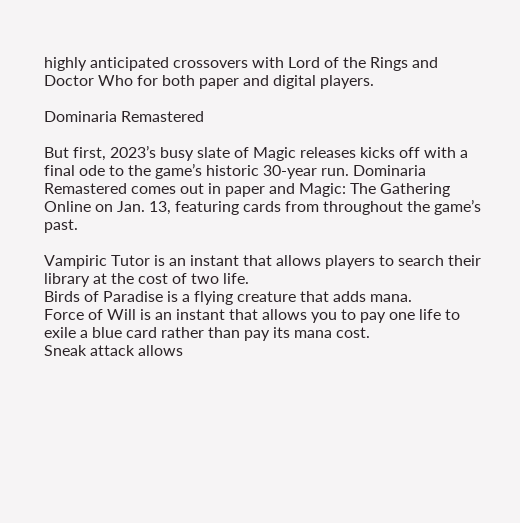highly anticipated crossovers with Lord of the Rings and Doctor Who for both paper and digital players.

Dominaria Remastered

But first, 2023’s busy slate of Magic releases kicks off with a final ode to the game’s historic 30-year run. Dominaria Remastered comes out in paper and Magic: The Gathering Online on Jan. 13, featuring cards from throughout the game’s past.

Vampiric Tutor is an instant that allows players to search their library at the cost of two life.
Birds of Paradise is a flying creature that adds mana.
Force of Will is an instant that allows you to pay one life to exile a blue card rather than pay its mana cost.
Sneak attack allows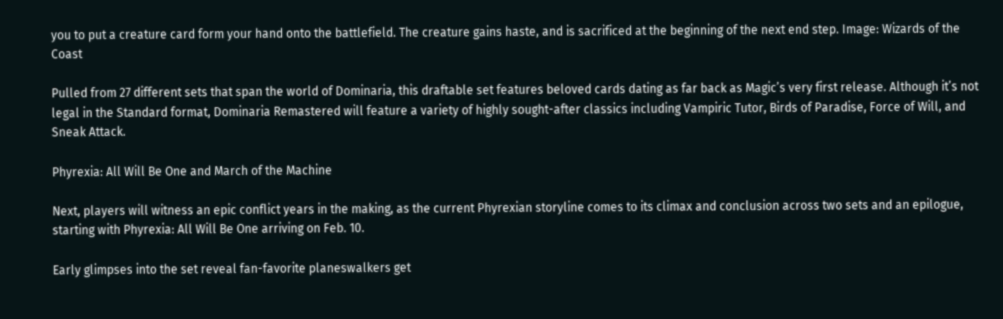you to put a creature card form your hand onto the battlefield. The creature gains haste, and is sacrificed at the beginning of the next end step. Image: Wizards of the Coast

Pulled from 27 different sets that span the world of Dominaria, this draftable set features beloved cards dating as far back as Magic’s very first release. Although it’s not legal in the Standard format, Dominaria Remastered will feature a variety of highly sought-after classics including Vampiric Tutor, Birds of Paradise, Force of Will, and Sneak Attack.

Phyrexia: All Will Be One and March of the Machine

Next, players will witness an epic conflict years in the making, as the current Phyrexian storyline comes to its climax and conclusion across two sets and an epilogue, starting with Phyrexia: All Will Be One arriving on Feb. 10.

Early glimpses into the set reveal fan-favorite planeswalkers get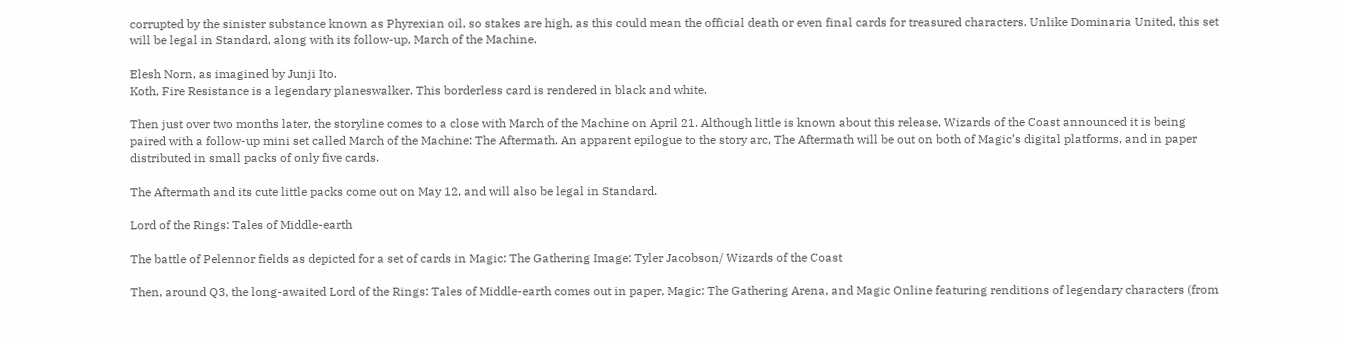corrupted by the sinister substance known as Phyrexian oil, so stakes are high, as this could mean the official death or even final cards for treasured characters. Unlike Dominaria United, this set will be legal in Standard, along with its follow-up, March of the Machine.

Elesh Norn, as imagined by Junji Ito.
Koth, Fire Resistance is a legendary planeswalker. This borderless card is rendered in black and white.

Then just over two months later, the storyline comes to a close with March of the Machine on April 21. Although little is known about this release, Wizards of the Coast announced it is being paired with a follow-up mini set called March of the Machine: The Aftermath. An apparent epilogue to the story arc, The Aftermath will be out on both of Magic’s digital platforms, and in paper distributed in small packs of only five cards.

The Aftermath and its cute little packs come out on May 12, and will also be legal in Standard.

Lord of the Rings: Tales of Middle-earth

The battle of Pelennor fields as depicted for a set of cards in Magic: The Gathering Image: Tyler Jacobson/ Wizards of the Coast

Then, around Q3, the long-awaited Lord of the Rings: Tales of Middle-earth comes out in paper, Magic: The Gathering Arena, and Magic Online featuring renditions of legendary characters (from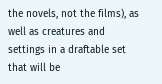the novels, not the films), as well as creatures and settings in a draftable set that will be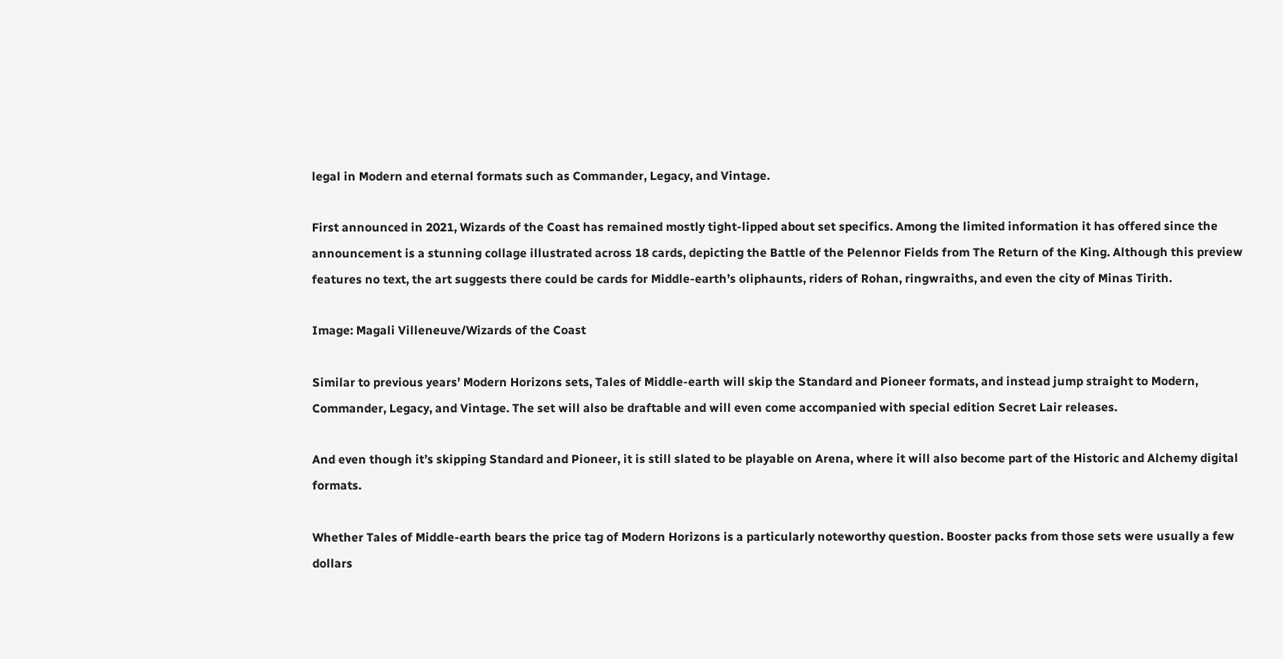legal in Modern and eternal formats such as Commander, Legacy, and Vintage.

First announced in 2021, Wizards of the Coast has remained mostly tight-lipped about set specifics. Among the limited information it has offered since the announcement is a stunning collage illustrated across 18 cards, depicting the Battle of the Pelennor Fields from The Return of the King. Although this preview features no text, the art suggests there could be cards for Middle-earth’s oliphaunts, riders of Rohan, ringwraiths, and even the city of Minas Tirith.

Image: Magali Villeneuve/Wizards of the Coast

Similar to previous years’ Modern Horizons sets, Tales of Middle-earth will skip the Standard and Pioneer formats, and instead jump straight to Modern, Commander, Legacy, and Vintage. The set will also be draftable and will even come accompanied with special edition Secret Lair releases.

And even though it’s skipping Standard and Pioneer, it is still slated to be playable on Arena, where it will also become part of the Historic and Alchemy digital formats.

Whether Tales of Middle-earth bears the price tag of Modern Horizons is a particularly noteworthy question. Booster packs from those sets were usually a few dollars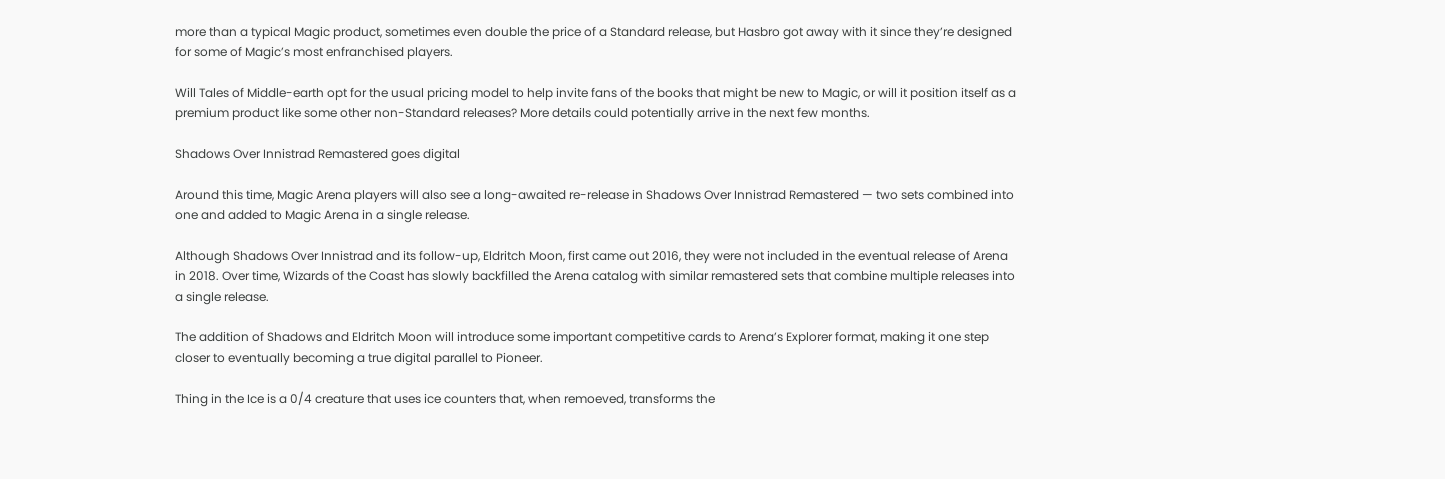more than a typical Magic product, sometimes even double the price of a Standard release, but Hasbro got away with it since they’re designed for some of Magic’s most enfranchised players.

Will Tales of Middle-earth opt for the usual pricing model to help invite fans of the books that might be new to Magic, or will it position itself as a premium product like some other non-Standard releases? More details could potentially arrive in the next few months.

Shadows Over Innistrad Remastered goes digital

Around this time, Magic Arena players will also see a long-awaited re-release in Shadows Over Innistrad Remastered — two sets combined into one and added to Magic Arena in a single release.

Although Shadows Over Innistrad and its follow-up, Eldritch Moon, first came out 2016, they were not included in the eventual release of Arena in 2018. Over time, Wizards of the Coast has slowly backfilled the Arena catalog with similar remastered sets that combine multiple releases into a single release.

The addition of Shadows and Eldritch Moon will introduce some important competitive cards to Arena’s Explorer format, making it one step closer to eventually becoming a true digital parallel to Pioneer.

Thing in the Ice is a 0/4 creature that uses ice counters that, when remoeved, transforms the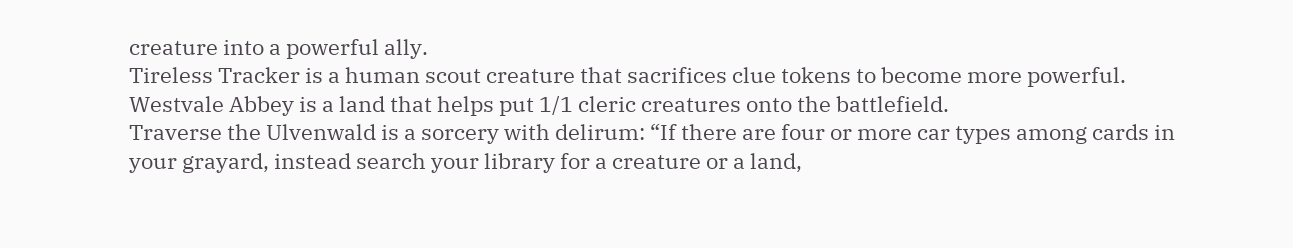creature into a powerful ally.
Tireless Tracker is a human scout creature that sacrifices clue tokens to become more powerful.
Westvale Abbey is a land that helps put 1/1 cleric creatures onto the battlefield.
Traverse the Ulvenwald is a sorcery with delirum: “If there are four or more car types among cards in your grayard, instead search your library for a creature or a land,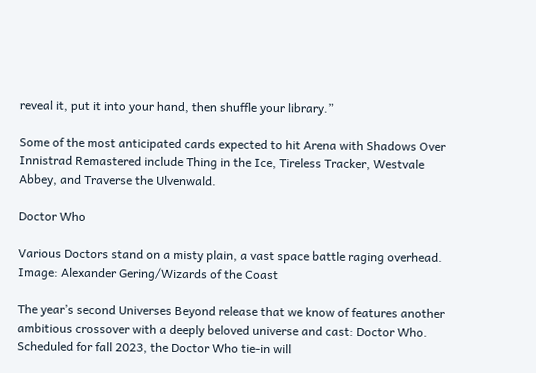reveal it, put it into your hand, then shuffle your library.”

Some of the most anticipated cards expected to hit Arena with Shadows Over Innistrad Remastered include Thing in the Ice, Tireless Tracker, Westvale Abbey, and Traverse the Ulvenwald.

Doctor Who

Various Doctors stand on a misty plain, a vast space battle raging overhead. Image: Alexander Gering/Wizards of the Coast

The year’s second Universes Beyond release that we know of features another ambitious crossover with a deeply beloved universe and cast: Doctor Who. Scheduled for fall 2023, the Doctor Who tie-in will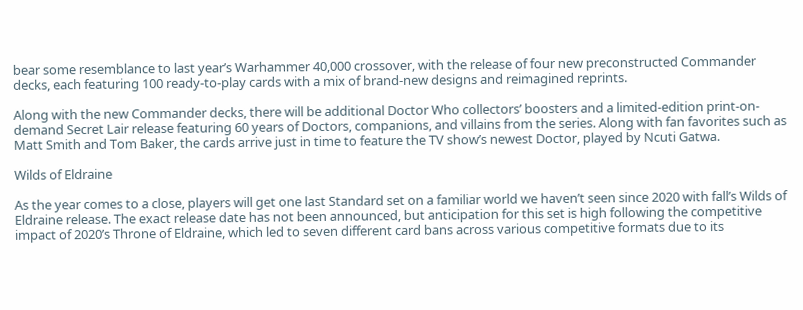bear some resemblance to last year’s Warhammer 40,000 crossover, with the release of four new preconstructed Commander decks, each featuring 100 ready-to-play cards with a mix of brand-new designs and reimagined reprints.

Along with the new Commander decks, there will be additional Doctor Who collectors’ boosters and a limited-edition print-on-demand Secret Lair release featuring 60 years of Doctors, companions, and villains from the series. Along with fan favorites such as Matt Smith and Tom Baker, the cards arrive just in time to feature the TV show’s newest Doctor, played by Ncuti Gatwa.

Wilds of Eldraine

As the year comes to a close, players will get one last Standard set on a familiar world we haven’t seen since 2020 with fall’s Wilds of Eldraine release. The exact release date has not been announced, but anticipation for this set is high following the competitive impact of 2020’s Throne of Eldraine, which led to seven different card bans across various competitive formats due to its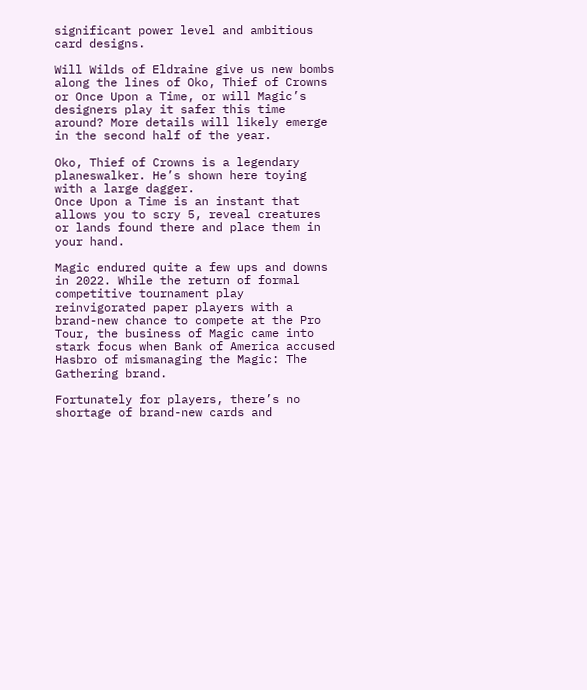significant power level and ambitious card designs.

Will Wilds of Eldraine give us new bombs along the lines of Oko, Thief of Crowns or Once Upon a Time, or will Magic’s designers play it safer this time around? More details will likely emerge in the second half of the year.

Oko, Thief of Crowns is a legendary planeswalker. He’s shown here toying with a large dagger.
Once Upon a Time is an instant that allows you to scry 5, reveal creatures or lands found there and place them in your hand.

Magic endured quite a few ups and downs in 2022. While the return of formal competitive tournament play reinvigorated paper players with a brand-new chance to compete at the Pro Tour, the business of Magic came into stark focus when Bank of America accused Hasbro of mismanaging the Magic: The Gathering brand.

Fortunately for players, there’s no shortage of brand-new cards and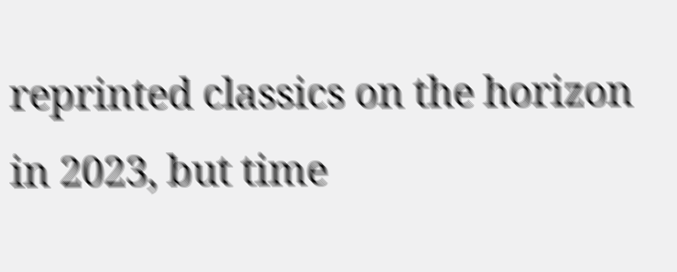reprinted classics on the horizon in 2023, but time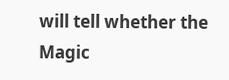will tell whether the Magic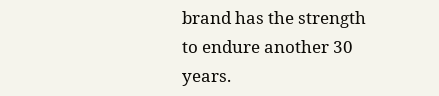brand has the strength to endure another 30 years.